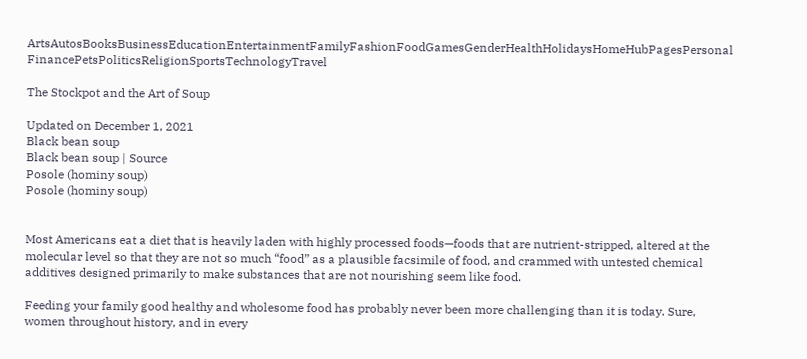ArtsAutosBooksBusinessEducationEntertainmentFamilyFashionFoodGamesGenderHealthHolidaysHomeHubPagesPersonal FinancePetsPoliticsReligionSportsTechnologyTravel

The Stockpot and the Art of Soup

Updated on December 1, 2021
Black bean soup
Black bean soup | Source
Posole (hominy soup)
Posole (hominy soup)


Most Americans eat a diet that is heavily laden with highly processed foods—foods that are nutrient-stripped, altered at the molecular level so that they are not so much “food” as a plausible facsimile of food, and crammed with untested chemical additives designed primarily to make substances that are not nourishing seem like food.

Feeding your family good healthy and wholesome food has probably never been more challenging than it is today. Sure, women throughout history, and in every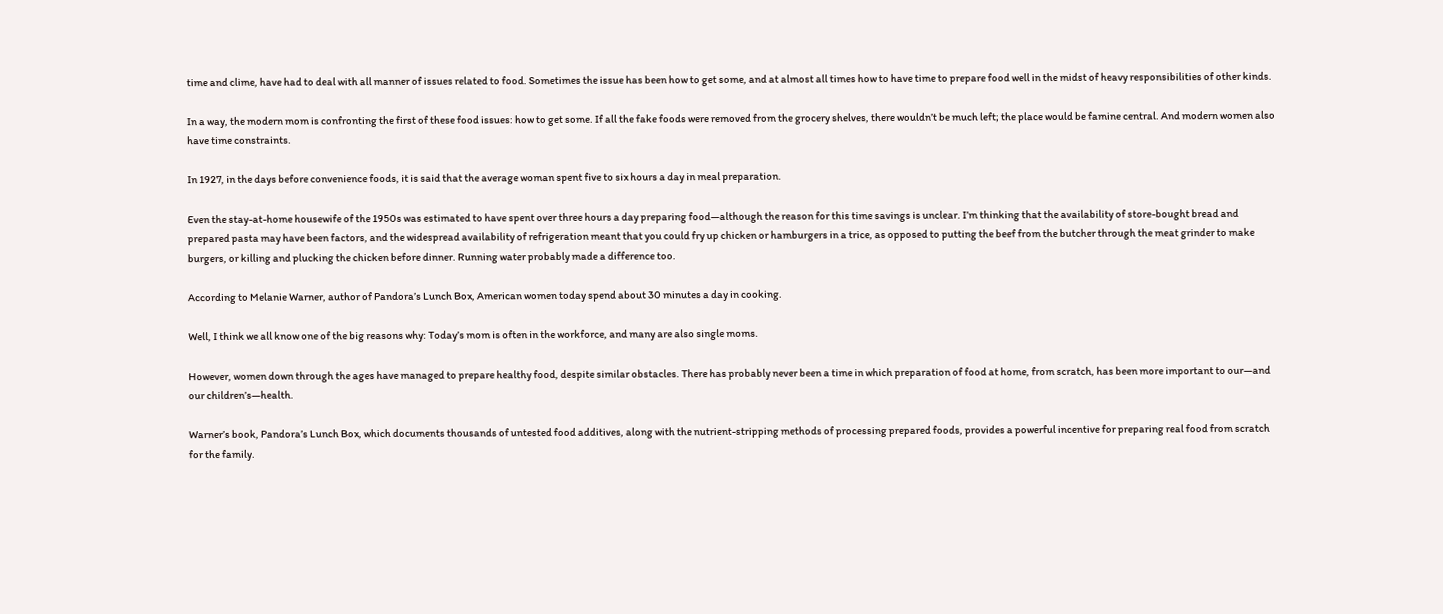time and clime, have had to deal with all manner of issues related to food. Sometimes the issue has been how to get some, and at almost all times how to have time to prepare food well in the midst of heavy responsibilities of other kinds.

In a way, the modern mom is confronting the first of these food issues: how to get some. If all the fake foods were removed from the grocery shelves, there wouldn’t be much left; the place would be famine central. And modern women also have time constraints.

In 1927, in the days before convenience foods, it is said that the average woman spent five to six hours a day in meal preparation.

Even the stay-at-home housewife of the 1950s was estimated to have spent over three hours a day preparing food—although the reason for this time savings is unclear. I’m thinking that the availability of store-bought bread and prepared pasta may have been factors, and the widespread availability of refrigeration meant that you could fry up chicken or hamburgers in a trice, as opposed to putting the beef from the butcher through the meat grinder to make burgers, or killing and plucking the chicken before dinner. Running water probably made a difference too.

According to Melanie Warner, author of Pandora’s Lunch Box, American women today spend about 30 minutes a day in cooking.

Well, I think we all know one of the big reasons why: Today’s mom is often in the workforce, and many are also single moms.

However, women down through the ages have managed to prepare healthy food, despite similar obstacles. There has probably never been a time in which preparation of food at home, from scratch, has been more important to our—and our children’s—health.

Warner’s book, Pandora’s Lunch Box, which documents thousands of untested food additives, along with the nutrient-stripping methods of processing prepared foods, provides a powerful incentive for preparing real food from scratch for the family.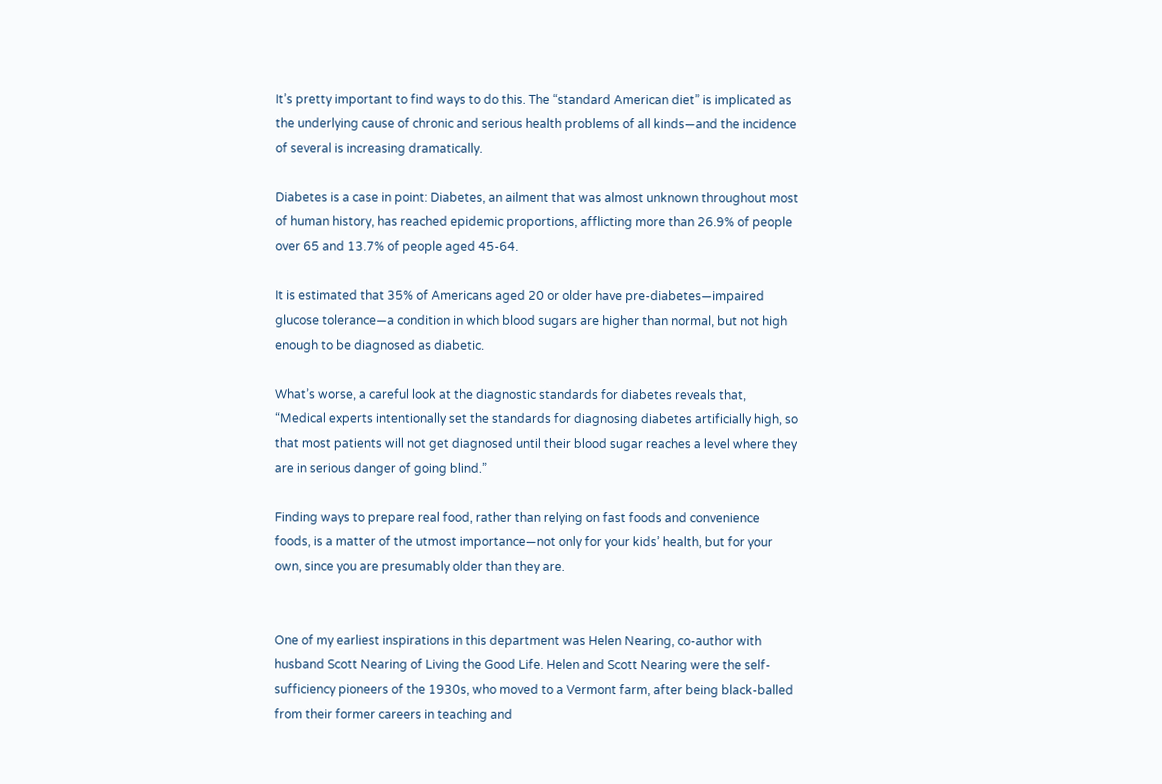It’s pretty important to find ways to do this. The “standard American diet” is implicated as the underlying cause of chronic and serious health problems of all kinds—and the incidence of several is increasing dramatically.

Diabetes is a case in point: Diabetes, an ailment that was almost unknown throughout most of human history, has reached epidemic proportions, afflicting more than 26.9% of people over 65 and 13.7% of people aged 45-64.

It is estimated that 35% of Americans aged 20 or older have pre-diabetes—impaired glucose tolerance—a condition in which blood sugars are higher than normal, but not high enough to be diagnosed as diabetic.

What’s worse, a careful look at the diagnostic standards for diabetes reveals that, “Medical experts intentionally set the standards for diagnosing diabetes artificially high, so that most patients will not get diagnosed until their blood sugar reaches a level where they are in serious danger of going blind.”

Finding ways to prepare real food, rather than relying on fast foods and convenience foods, is a matter of the utmost importance—not only for your kids’ health, but for your own, since you are presumably older than they are.


One of my earliest inspirations in this department was Helen Nearing, co-author with husband Scott Nearing of Living the Good Life. Helen and Scott Nearing were the self-sufficiency pioneers of the 1930s, who moved to a Vermont farm, after being black-balled from their former careers in teaching and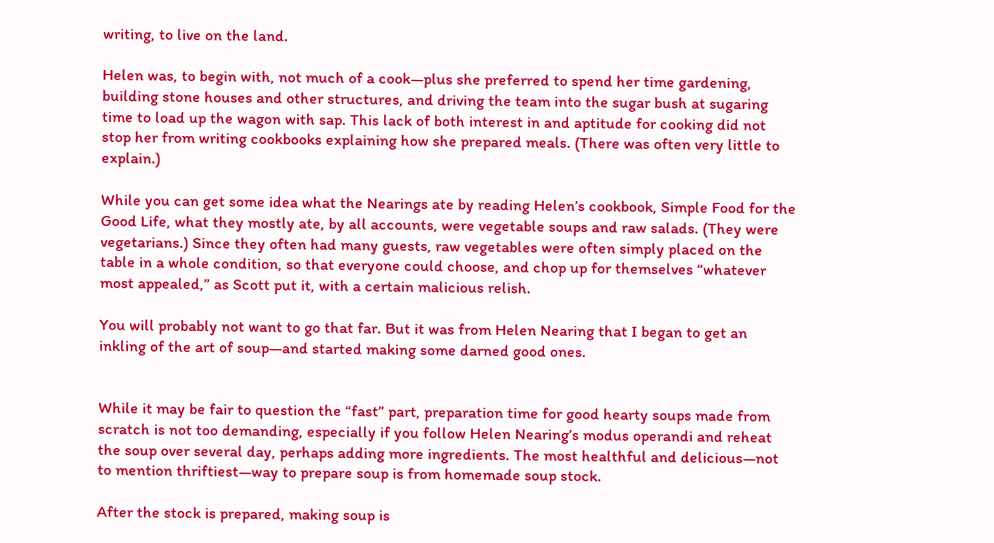writing, to live on the land.

Helen was, to begin with, not much of a cook—plus she preferred to spend her time gardening, building stone houses and other structures, and driving the team into the sugar bush at sugaring time to load up the wagon with sap. This lack of both interest in and aptitude for cooking did not stop her from writing cookbooks explaining how she prepared meals. (There was often very little to explain.)

While you can get some idea what the Nearings ate by reading Helen’s cookbook, Simple Food for the Good Life, what they mostly ate, by all accounts, were vegetable soups and raw salads. (They were vegetarians.) Since they often had many guests, raw vegetables were often simply placed on the table in a whole condition, so that everyone could choose, and chop up for themselves “whatever most appealed,” as Scott put it, with a certain malicious relish.

You will probably not want to go that far. But it was from Helen Nearing that I began to get an inkling of the art of soup—and started making some darned good ones.


While it may be fair to question the “fast” part, preparation time for good hearty soups made from scratch is not too demanding, especially if you follow Helen Nearing’s modus operandi and reheat the soup over several day, perhaps adding more ingredients. The most healthful and delicious—not to mention thriftiest—way to prepare soup is from homemade soup stock.

After the stock is prepared, making soup is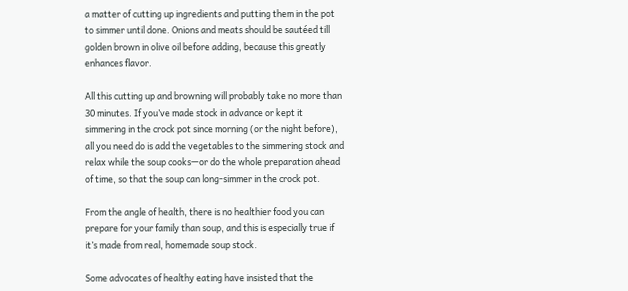a matter of cutting up ingredients and putting them in the pot to simmer until done. Onions and meats should be sautéed till golden brown in olive oil before adding, because this greatly enhances flavor.

All this cutting up and browning will probably take no more than 30 minutes. If you’ve made stock in advance or kept it simmering in the crock pot since morning (or the night before), all you need do is add the vegetables to the simmering stock and relax while the soup cooks—or do the whole preparation ahead of time, so that the soup can long-simmer in the crock pot.

From the angle of health, there is no healthier food you can prepare for your family than soup, and this is especially true if it’s made from real, homemade soup stock.

Some advocates of healthy eating have insisted that the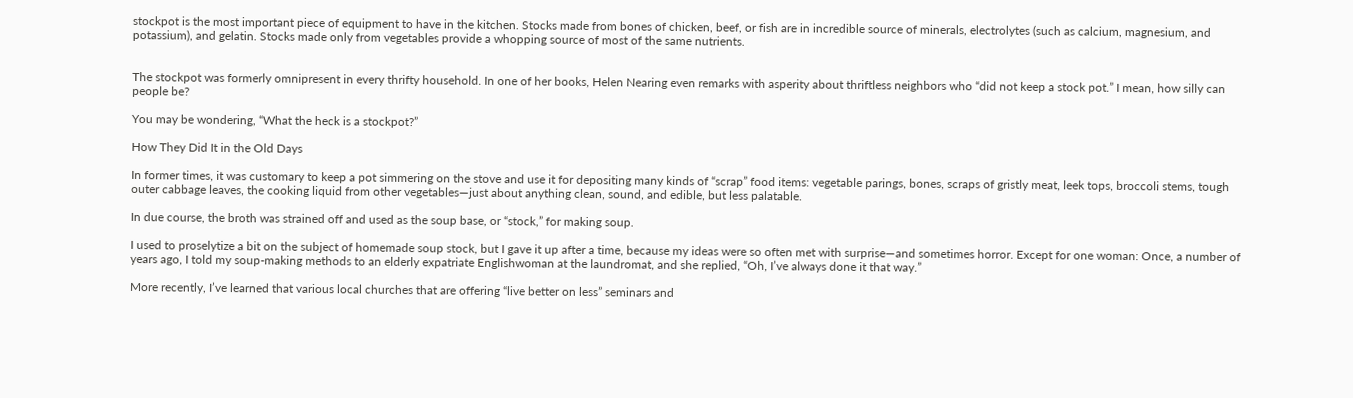stockpot is the most important piece of equipment to have in the kitchen. Stocks made from bones of chicken, beef, or fish are in incredible source of minerals, electrolytes (such as calcium, magnesium, and potassium), and gelatin. Stocks made only from vegetables provide a whopping source of most of the same nutrients.


The stockpot was formerly omnipresent in every thrifty household. In one of her books, Helen Nearing even remarks with asperity about thriftless neighbors who “did not keep a stock pot.” I mean, how silly can people be?

You may be wondering, “What the heck is a stockpot?”

How They Did It in the Old Days

In former times, it was customary to keep a pot simmering on the stove and use it for depositing many kinds of “scrap” food items: vegetable parings, bones, scraps of gristly meat, leek tops, broccoli stems, tough outer cabbage leaves, the cooking liquid from other vegetables—just about anything clean, sound, and edible, but less palatable.

In due course, the broth was strained off and used as the soup base, or “stock,” for making soup.

I used to proselytize a bit on the subject of homemade soup stock, but I gave it up after a time, because my ideas were so often met with surprise—and sometimes horror. Except for one woman: Once, a number of years ago, I told my soup-making methods to an elderly expatriate Englishwoman at the laundromat, and she replied, “Oh, I’ve always done it that way.”

More recently, I’ve learned that various local churches that are offering “live better on less” seminars and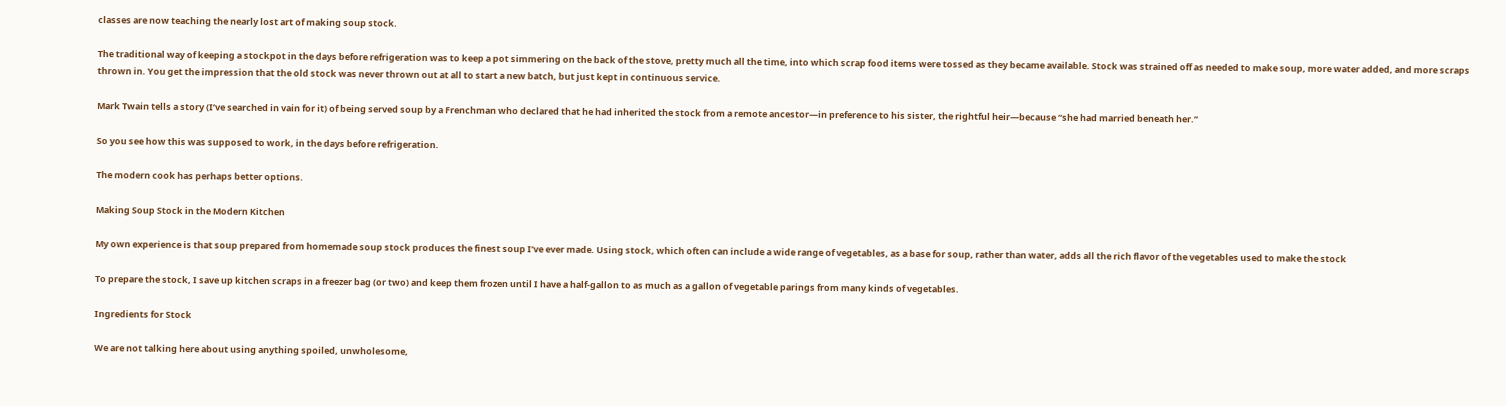classes are now teaching the nearly lost art of making soup stock.

The traditional way of keeping a stockpot in the days before refrigeration was to keep a pot simmering on the back of the stove, pretty much all the time, into which scrap food items were tossed as they became available. Stock was strained off as needed to make soup, more water added, and more scraps thrown in. You get the impression that the old stock was never thrown out at all to start a new batch, but just kept in continuous service.

Mark Twain tells a story (I’ve searched in vain for it) of being served soup by a Frenchman who declared that he had inherited the stock from a remote ancestor—in preference to his sister, the rightful heir—because “she had married beneath her.”

So you see how this was supposed to work, in the days before refrigeration.

The modern cook has perhaps better options.

Making Soup Stock in the Modern Kitchen

My own experience is that soup prepared from homemade soup stock produces the finest soup I’ve ever made. Using stock, which often can include a wide range of vegetables, as a base for soup, rather than water, adds all the rich flavor of the vegetables used to make the stock

To prepare the stock, I save up kitchen scraps in a freezer bag (or two) and keep them frozen until I have a half-gallon to as much as a gallon of vegetable parings from many kinds of vegetables.

Ingredients for Stock

We are not talking here about using anything spoiled, unwholesome,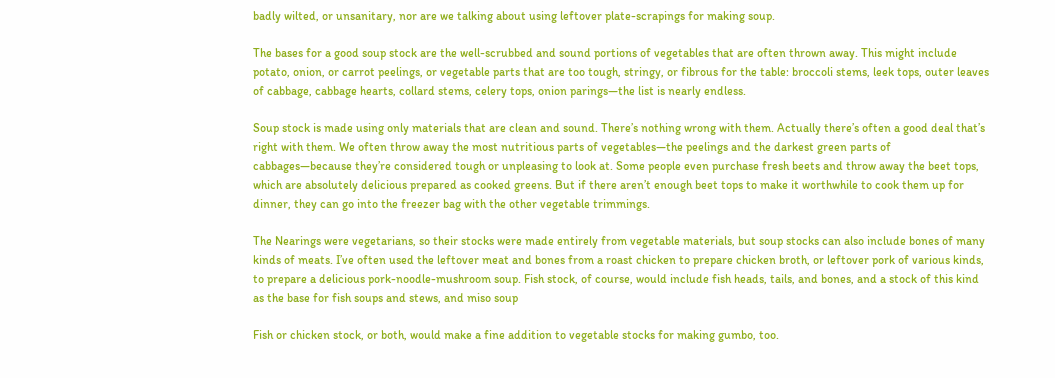badly wilted, or unsanitary, nor are we talking about using leftover plate-scrapings for making soup.

The bases for a good soup stock are the well-scrubbed and sound portions of vegetables that are often thrown away. This might include potato, onion, or carrot peelings, or vegetable parts that are too tough, stringy, or fibrous for the table: broccoli stems, leek tops, outer leaves of cabbage, cabbage hearts, collard stems, celery tops, onion parings—the list is nearly endless.

Soup stock is made using only materials that are clean and sound. There’s nothing wrong with them. Actually there’s often a good deal that’s right with them. We often throw away the most nutritious parts of vegetables—the peelings and the darkest green parts of cabbages—because they’re considered tough or unpleasing to look at. Some people even purchase fresh beets and throw away the beet tops, which are absolutely delicious prepared as cooked greens. But if there aren’t enough beet tops to make it worthwhile to cook them up for dinner, they can go into the freezer bag with the other vegetable trimmings.

The Nearings were vegetarians, so their stocks were made entirely from vegetable materials, but soup stocks can also include bones of many kinds of meats. I’ve often used the leftover meat and bones from a roast chicken to prepare chicken broth, or leftover pork of various kinds, to prepare a delicious pork-noodle-mushroom soup. Fish stock, of course, would include fish heads, tails, and bones, and a stock of this kind as the base for fish soups and stews, and miso soup

Fish or chicken stock, or both, would make a fine addition to vegetable stocks for making gumbo, too.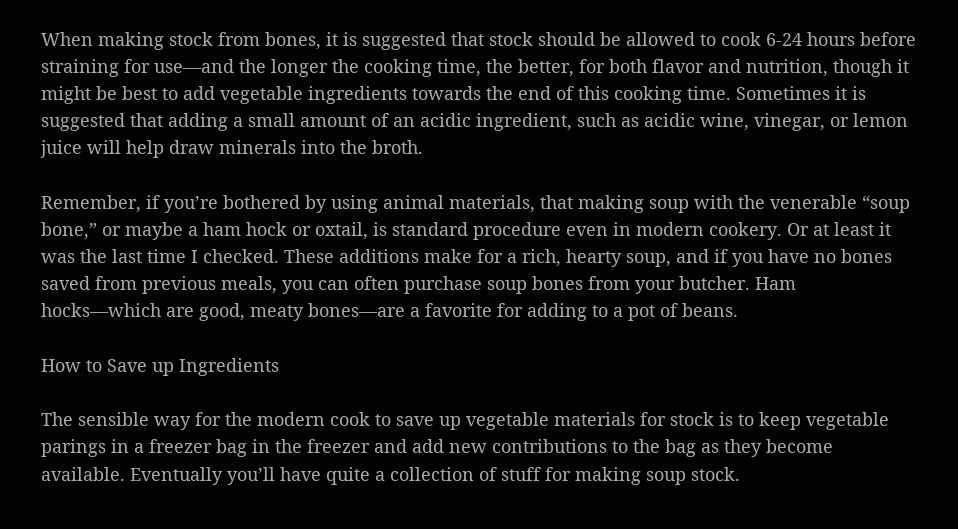When making stock from bones, it is suggested that stock should be allowed to cook 6-24 hours before straining for use—and the longer the cooking time, the better, for both flavor and nutrition, though it might be best to add vegetable ingredients towards the end of this cooking time. Sometimes it is suggested that adding a small amount of an acidic ingredient, such as acidic wine, vinegar, or lemon juice will help draw minerals into the broth.

Remember, if you’re bothered by using animal materials, that making soup with the venerable “soup bone,” or maybe a ham hock or oxtail, is standard procedure even in modern cookery. Or at least it was the last time I checked. These additions make for a rich, hearty soup, and if you have no bones saved from previous meals, you can often purchase soup bones from your butcher. Ham hocks—which are good, meaty bones—are a favorite for adding to a pot of beans.

How to Save up Ingredients

The sensible way for the modern cook to save up vegetable materials for stock is to keep vegetable parings in a freezer bag in the freezer and add new contributions to the bag as they become available. Eventually you’ll have quite a collection of stuff for making soup stock.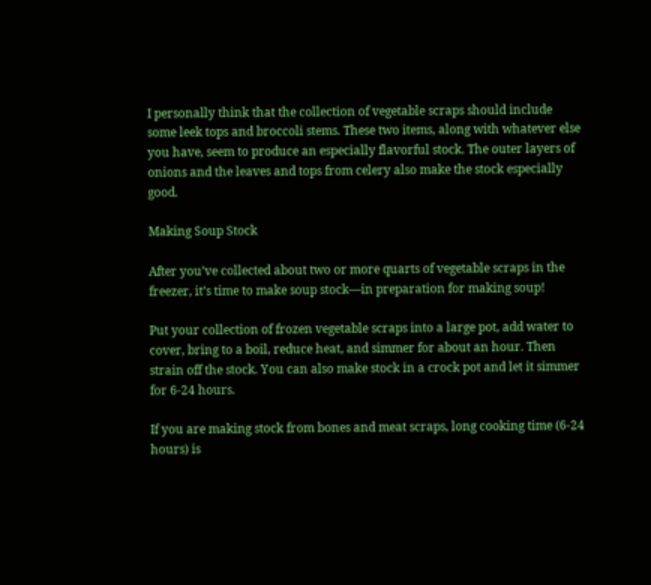I personally think that the collection of vegetable scraps should include some leek tops and broccoli stems. These two items, along with whatever else you have, seem to produce an especially flavorful stock. The outer layers of onions and the leaves and tops from celery also make the stock especially good.

Making Soup Stock

After you’ve collected about two or more quarts of vegetable scraps in the freezer, it’s time to make soup stock—in preparation for making soup!

Put your collection of frozen vegetable scraps into a large pot, add water to cover, bring to a boil, reduce heat, and simmer for about an hour. Then strain off the stock. You can also make stock in a crock pot and let it simmer for 6-24 hours.

If you are making stock from bones and meat scraps, long cooking time (6-24 hours) is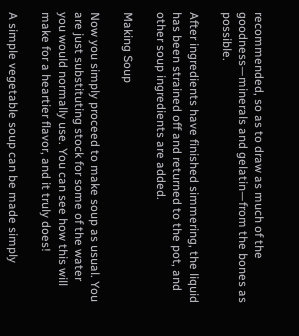recommended, so as to draw as much of the goodness—minerals and gelatin—from the bones as possible.

After ingredients have finished simmering, the liquid has been strained off and returned to the pot, and other soup ingredients are added.

Making Soup

Now you simply proceed to make soup as usual. You are just substituting stock for some of the water you would normally use. You can see how this will make for a heartier flavor, and it truly does!

A simple vegetable soup can be made simply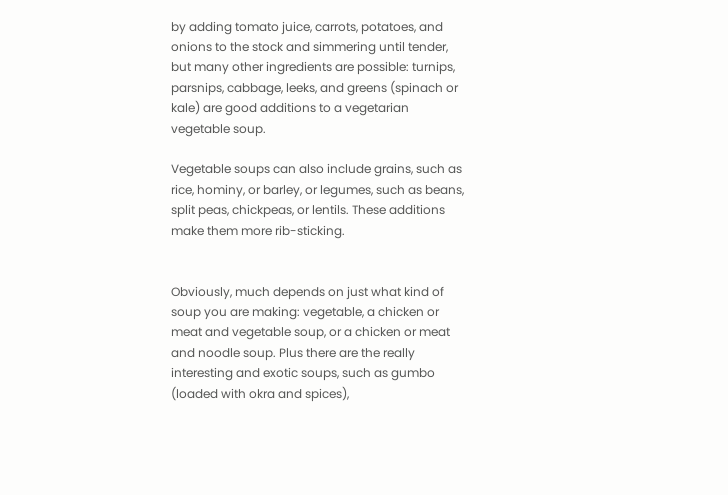by adding tomato juice, carrots, potatoes, and onions to the stock and simmering until tender, but many other ingredients are possible: turnips, parsnips, cabbage, leeks, and greens (spinach or kale) are good additions to a vegetarian vegetable soup.

Vegetable soups can also include grains, such as rice, hominy, or barley, or legumes, such as beans, split peas, chickpeas, or lentils. These additions make them more rib-sticking.


Obviously, much depends on just what kind of soup you are making: vegetable, a chicken or meat and vegetable soup, or a chicken or meat and noodle soup. Plus there are the really interesting and exotic soups, such as gumbo (loaded with okra and spices),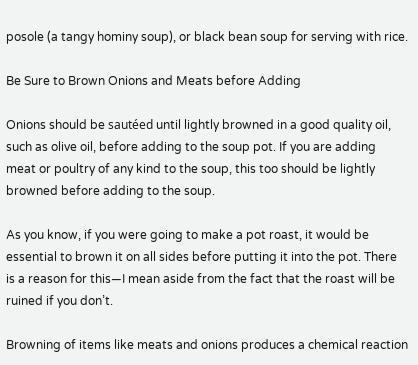posole (a tangy hominy soup), or black bean soup for serving with rice.

Be Sure to Brown Onions and Meats before Adding

Onions should be sautéed until lightly browned in a good quality oil, such as olive oil, before adding to the soup pot. If you are adding meat or poultry of any kind to the soup, this too should be lightly browned before adding to the soup.

As you know, if you were going to make a pot roast, it would be essential to brown it on all sides before putting it into the pot. There is a reason for this—I mean aside from the fact that the roast will be ruined if you don’t.

Browning of items like meats and onions produces a chemical reaction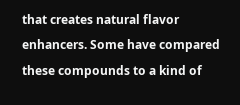that creates natural flavor enhancers. Some have compared these compounds to a kind of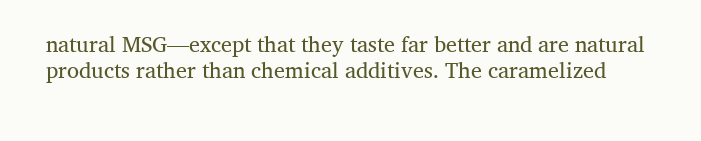natural MSG—except that they taste far better and are natural products rather than chemical additives. The caramelized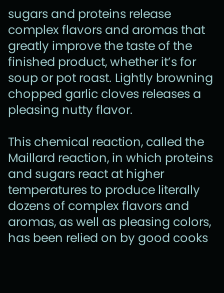sugars and proteins release complex flavors and aromas that greatly improve the taste of the finished product, whether it’s for soup or pot roast. Lightly browning chopped garlic cloves releases a pleasing nutty flavor.

This chemical reaction, called the Maillard reaction, in which proteins and sugars react at higher temperatures to produce literally dozens of complex flavors and aromas, as well as pleasing colors, has been relied on by good cooks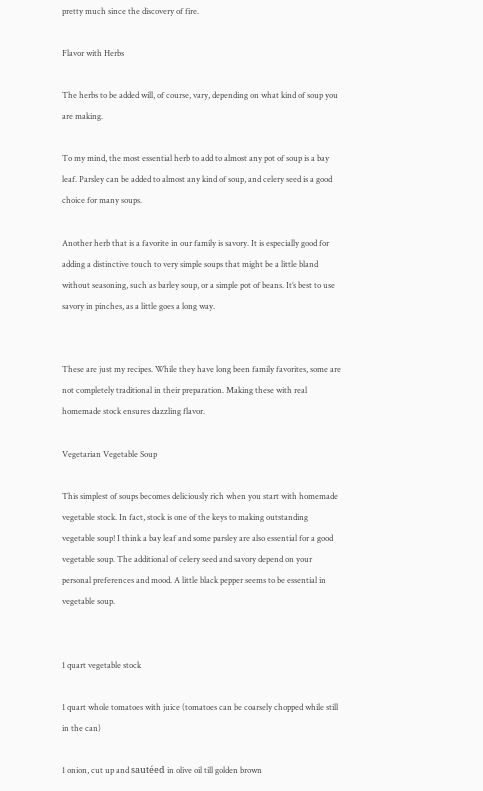pretty much since the discovery of fire.

Flavor with Herbs

The herbs to be added will, of course, vary, depending on what kind of soup you are making.

To my mind, the most essential herb to add to almost any pot of soup is a bay leaf. Parsley can be added to almost any kind of soup, and celery seed is a good choice for many soups.

Another herb that is a favorite in our family is savory. It is especially good for adding a distinctive touch to very simple soups that might be a little bland without seasoning, such as barley soup, or a simple pot of beans. It’s best to use savory in pinches, as a little goes a long way.


These are just my recipes. While they have long been family favorites, some are not completely traditional in their preparation. Making these with real homemade stock ensures dazzling flavor.

Vegetarian Vegetable Soup

This simplest of soups becomes deliciously rich when you start with homemade vegetable stock. In fact, stock is one of the keys to making outstanding vegetable soup! I think a bay leaf and some parsley are also essential for a good vegetable soup. The additional of celery seed and savory depend on your personal preferences and mood. A little black pepper seems to be essential in vegetable soup.


1 quart vegetable stock

1 quart whole tomatoes with juice (tomatoes can be coarsely chopped while still in the can)

1 onion, cut up and sautéed in olive oil till golden brown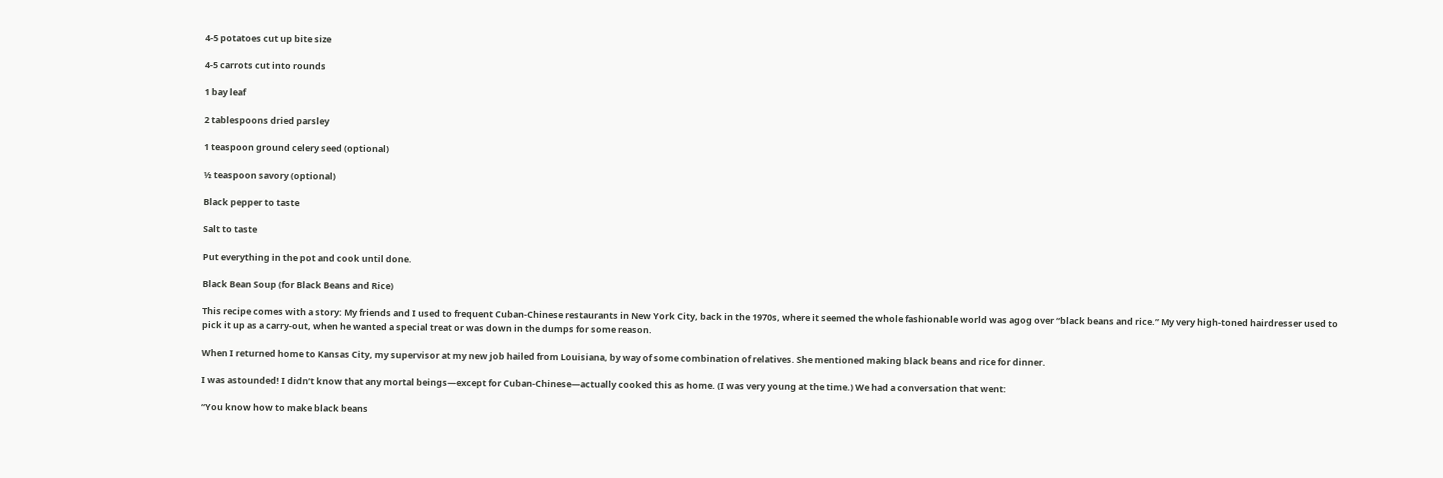4-5 potatoes cut up bite size

4-5 carrots cut into rounds

1 bay leaf

2 tablespoons dried parsley

1 teaspoon ground celery seed (optional)

½ teaspoon savory (optional)

Black pepper to taste

Salt to taste

Put everything in the pot and cook until done.

Black Bean Soup (for Black Beans and Rice)

This recipe comes with a story: My friends and I used to frequent Cuban-Chinese restaurants in New York City, back in the 1970s, where it seemed the whole fashionable world was agog over “black beans and rice.” My very high-toned hairdresser used to pick it up as a carry-out, when he wanted a special treat or was down in the dumps for some reason.

When I returned home to Kansas City, my supervisor at my new job hailed from Louisiana, by way of some combination of relatives. She mentioned making black beans and rice for dinner.

I was astounded! I didn’t know that any mortal beings—except for Cuban-Chinese—actually cooked this as home. (I was very young at the time.) We had a conversation that went:

“You know how to make black beans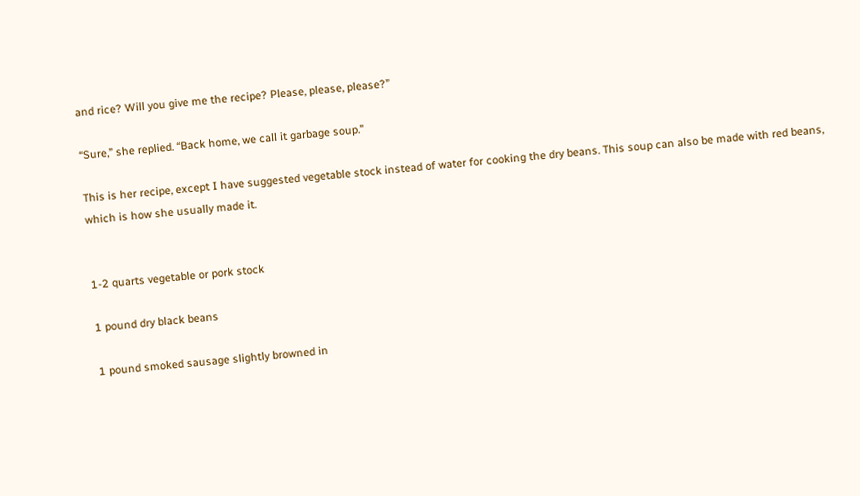and rice? Will you give me the recipe? Please, please, please?”

“Sure,” she replied. “Back home, we call it garbage soup.”

This is her recipe, except I have suggested vegetable stock instead of water for cooking the dry beans. This soup can also be made with red beans, which is how she usually made it.


1-2 quarts vegetable or pork stock

1 pound dry black beans

1 pound smoked sausage slightly browned in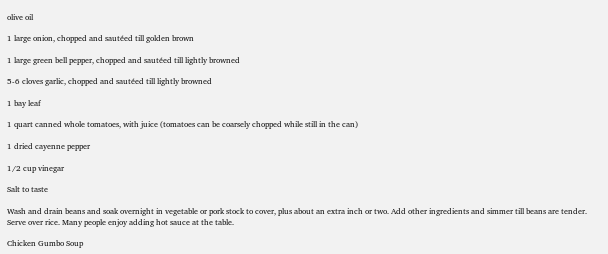olive oil

1 large onion, chopped and sautéed till golden brown

1 large green bell pepper, chopped and sautéed till lightly browned

5-6 cloves garlic, chopped and sautéed till lightly browned

1 bay leaf

1 quart canned whole tomatoes, with juice (tomatoes can be coarsely chopped while still in the can)

1 dried cayenne pepper

1/2 cup vinegar

Salt to taste

Wash and drain beans and soak overnight in vegetable or pork stock to cover, plus about an extra inch or two. Add other ingredients and simmer till beans are tender. Serve over rice. Many people enjoy adding hot sauce at the table.

Chicken Gumbo Soup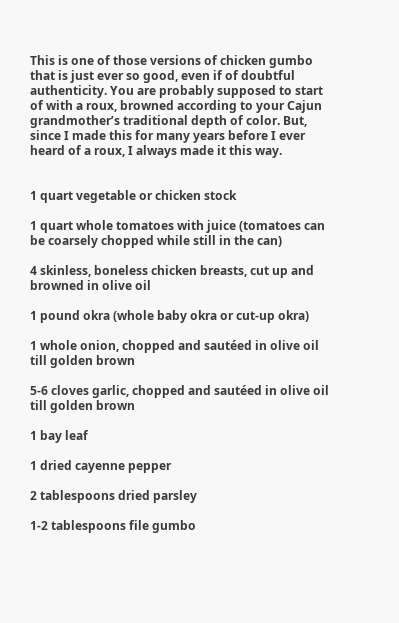This is one of those versions of chicken gumbo that is just ever so good, even if of doubtful authenticity. You are probably supposed to start of with a roux, browned according to your Cajun grandmother’s traditional depth of color. But, since I made this for many years before I ever heard of a roux, I always made it this way.


1 quart vegetable or chicken stock

1 quart whole tomatoes with juice (tomatoes can be coarsely chopped while still in the can)

4 skinless, boneless chicken breasts, cut up and browned in olive oil

1 pound okra (whole baby okra or cut-up okra)

1 whole onion, chopped and sautéed in olive oil till golden brown

5-6 cloves garlic, chopped and sautéed in olive oil till golden brown

1 bay leaf

1 dried cayenne pepper

2 tablespoons dried parsley

1-2 tablespoons file gumbo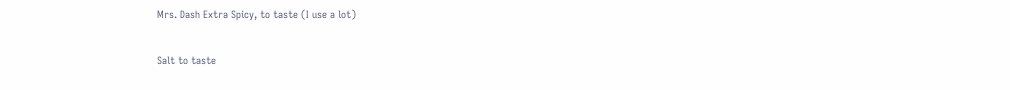Mrs. Dash Extra Spicy, to taste (I use a lot)

Salt to taste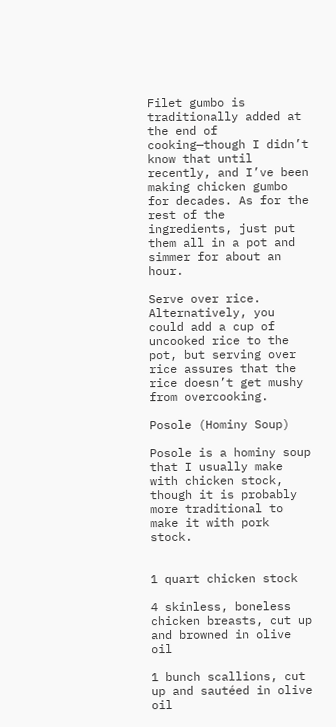Filet gumbo is traditionally added at the end of cooking—though I didn’t know that until recently, and I’ve been making chicken gumbo for decades. As for the rest of the ingredients, just put them all in a pot and simmer for about an hour.

Serve over rice. Alternatively, you could add a cup of uncooked rice to the pot, but serving over rice assures that the rice doesn’t get mushy from overcooking.

Posole (Hominy Soup)

Posole is a hominy soup that I usually make with chicken stock, though it is probably more traditional to make it with pork stock.


1 quart chicken stock

4 skinless, boneless chicken breasts, cut up and browned in olive oil

1 bunch scallions, cut up and sautéed in olive oil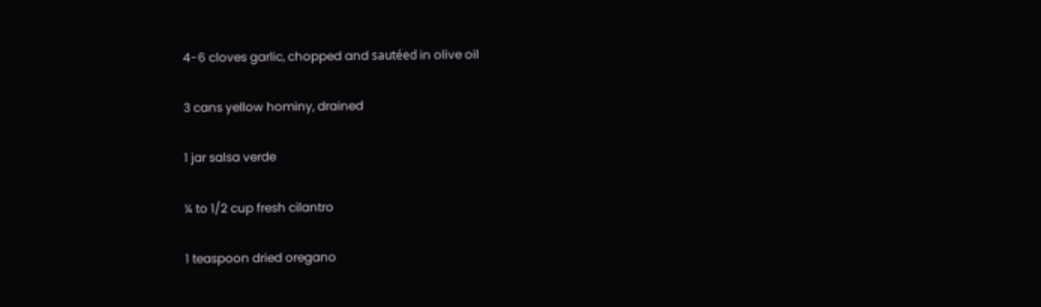4-6 cloves garlic, chopped and sautéed in olive oil

3 cans yellow hominy, drained

1 jar salsa verde

¼ to 1/2 cup fresh cilantro

1 teaspoon dried oregano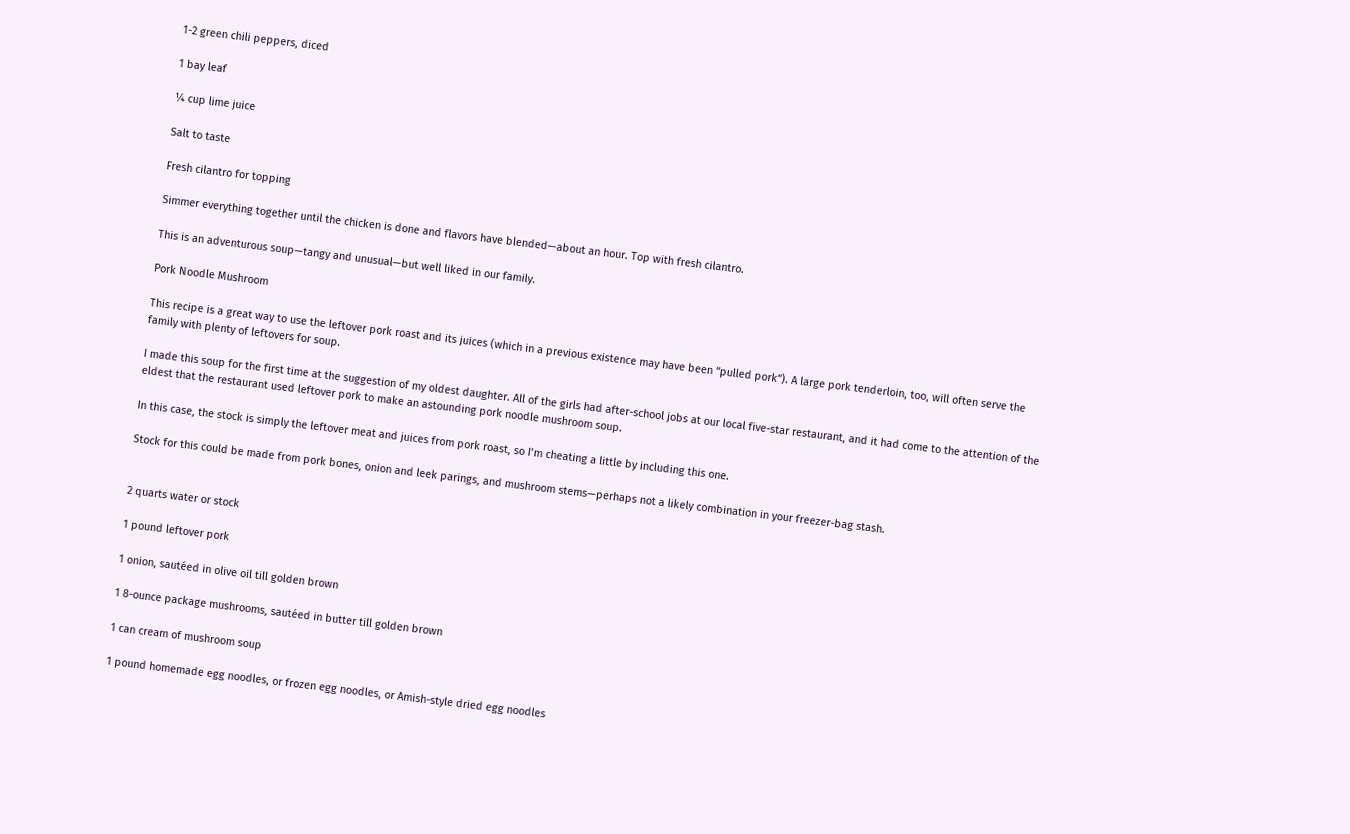1-2 green chili peppers, diced

1 bay leaf

¼ cup lime juice

Salt to taste

Fresh cilantro for topping

Simmer everything together until the chicken is done and flavors have blended—about an hour. Top with fresh cilantro.

This is an adventurous soup—tangy and unusual—but well liked in our family.

Pork Noodle Mushroom

This recipe is a great way to use the leftover pork roast and its juices (which in a previous existence may have been “pulled pork”). A large pork tenderloin, too, will often serve the family with plenty of leftovers for soup.

I made this soup for the first time at the suggestion of my oldest daughter. All of the girls had after-school jobs at our local five-star restaurant, and it had come to the attention of the eldest that the restaurant used leftover pork to make an astounding pork noodle mushroom soup.

In this case, the stock is simply the leftover meat and juices from pork roast, so I’m cheating a little by including this one.

Stock for this could be made from pork bones, onion and leek parings, and mushroom stems—perhaps not a likely combination in your freezer-bag stash.


2 quarts water or stock

1 pound leftover pork

1 onion, sautéed in olive oil till golden brown

1 8-ounce package mushrooms, sautéed in butter till golden brown

1 can cream of mushroom soup

1 pound homemade egg noodles, or frozen egg noodles, or Amish-style dried egg noodles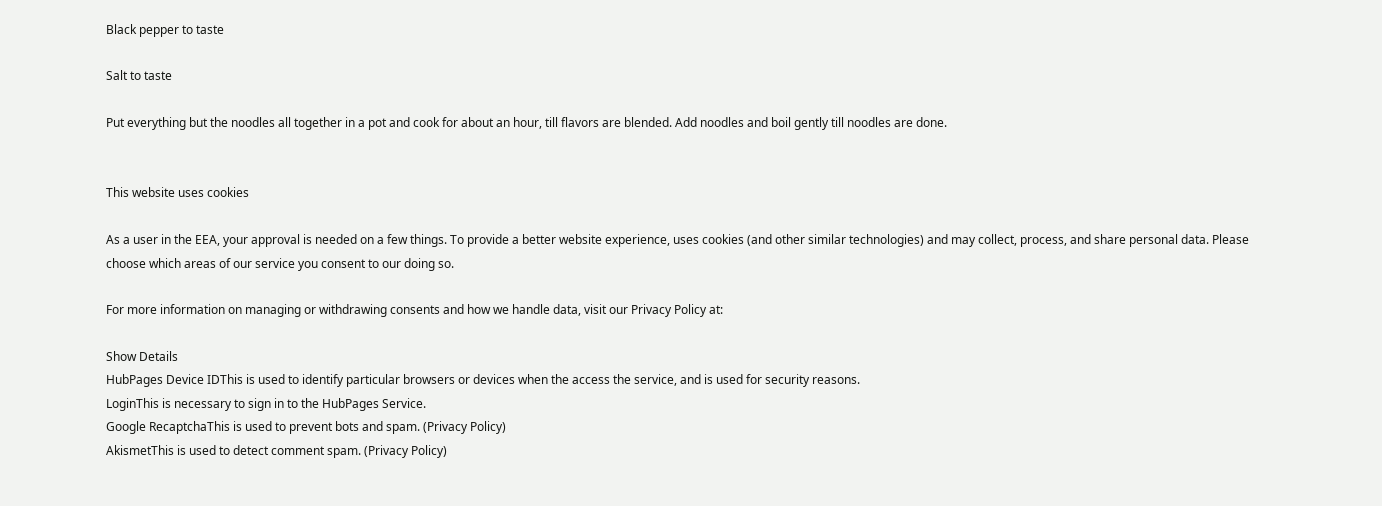Black pepper to taste

Salt to taste

Put everything but the noodles all together in a pot and cook for about an hour, till flavors are blended. Add noodles and boil gently till noodles are done.


This website uses cookies

As a user in the EEA, your approval is needed on a few things. To provide a better website experience, uses cookies (and other similar technologies) and may collect, process, and share personal data. Please choose which areas of our service you consent to our doing so.

For more information on managing or withdrawing consents and how we handle data, visit our Privacy Policy at:

Show Details
HubPages Device IDThis is used to identify particular browsers or devices when the access the service, and is used for security reasons.
LoginThis is necessary to sign in to the HubPages Service.
Google RecaptchaThis is used to prevent bots and spam. (Privacy Policy)
AkismetThis is used to detect comment spam. (Privacy Policy)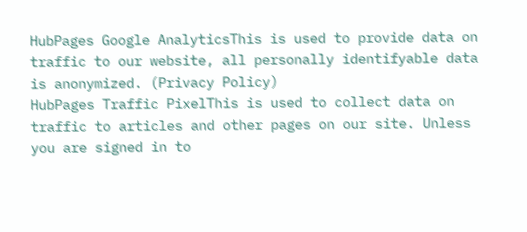HubPages Google AnalyticsThis is used to provide data on traffic to our website, all personally identifyable data is anonymized. (Privacy Policy)
HubPages Traffic PixelThis is used to collect data on traffic to articles and other pages on our site. Unless you are signed in to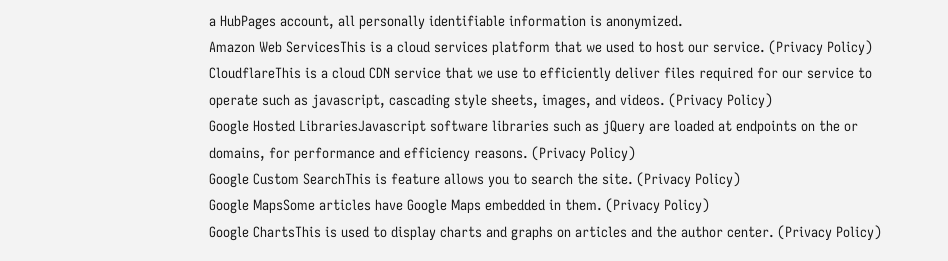a HubPages account, all personally identifiable information is anonymized.
Amazon Web ServicesThis is a cloud services platform that we used to host our service. (Privacy Policy)
CloudflareThis is a cloud CDN service that we use to efficiently deliver files required for our service to operate such as javascript, cascading style sheets, images, and videos. (Privacy Policy)
Google Hosted LibrariesJavascript software libraries such as jQuery are loaded at endpoints on the or domains, for performance and efficiency reasons. (Privacy Policy)
Google Custom SearchThis is feature allows you to search the site. (Privacy Policy)
Google MapsSome articles have Google Maps embedded in them. (Privacy Policy)
Google ChartsThis is used to display charts and graphs on articles and the author center. (Privacy Policy)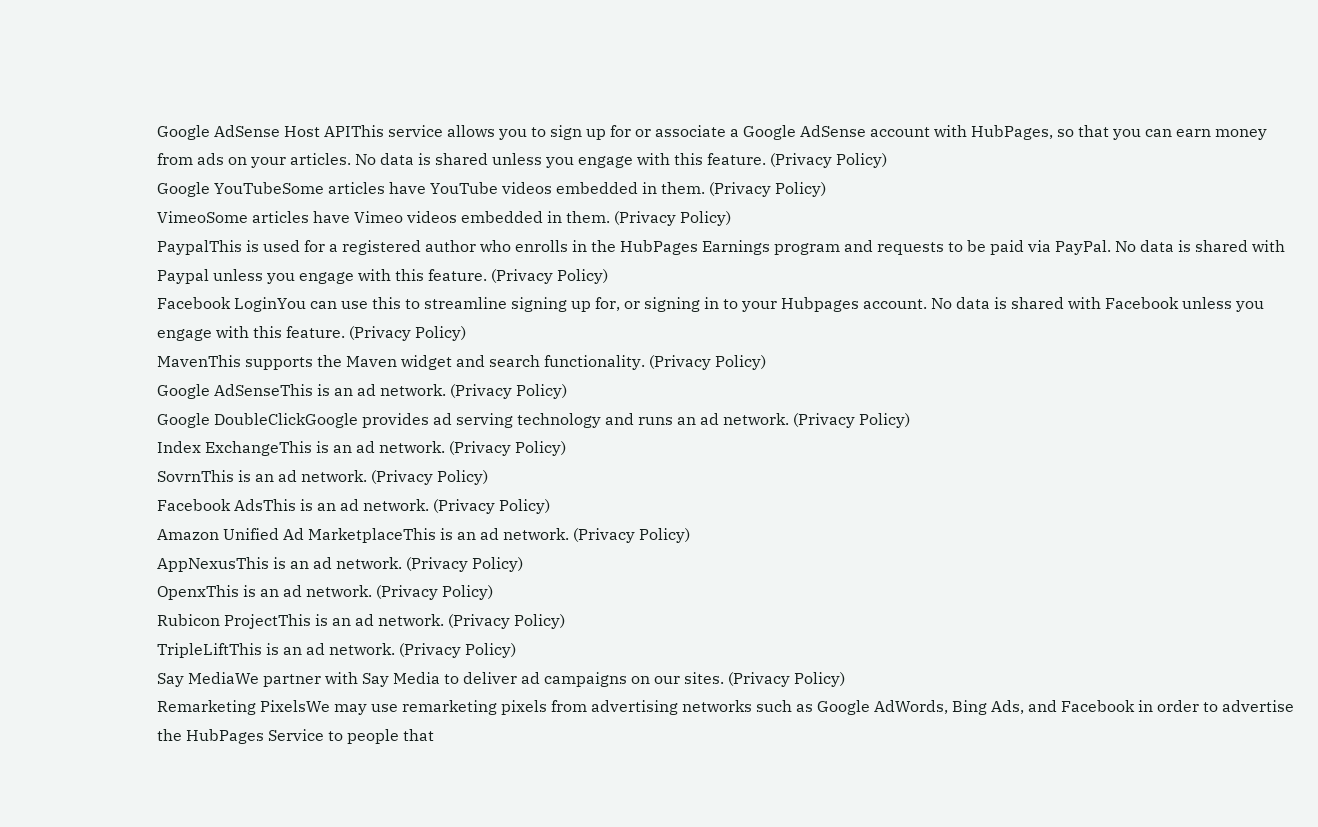Google AdSense Host APIThis service allows you to sign up for or associate a Google AdSense account with HubPages, so that you can earn money from ads on your articles. No data is shared unless you engage with this feature. (Privacy Policy)
Google YouTubeSome articles have YouTube videos embedded in them. (Privacy Policy)
VimeoSome articles have Vimeo videos embedded in them. (Privacy Policy)
PaypalThis is used for a registered author who enrolls in the HubPages Earnings program and requests to be paid via PayPal. No data is shared with Paypal unless you engage with this feature. (Privacy Policy)
Facebook LoginYou can use this to streamline signing up for, or signing in to your Hubpages account. No data is shared with Facebook unless you engage with this feature. (Privacy Policy)
MavenThis supports the Maven widget and search functionality. (Privacy Policy)
Google AdSenseThis is an ad network. (Privacy Policy)
Google DoubleClickGoogle provides ad serving technology and runs an ad network. (Privacy Policy)
Index ExchangeThis is an ad network. (Privacy Policy)
SovrnThis is an ad network. (Privacy Policy)
Facebook AdsThis is an ad network. (Privacy Policy)
Amazon Unified Ad MarketplaceThis is an ad network. (Privacy Policy)
AppNexusThis is an ad network. (Privacy Policy)
OpenxThis is an ad network. (Privacy Policy)
Rubicon ProjectThis is an ad network. (Privacy Policy)
TripleLiftThis is an ad network. (Privacy Policy)
Say MediaWe partner with Say Media to deliver ad campaigns on our sites. (Privacy Policy)
Remarketing PixelsWe may use remarketing pixels from advertising networks such as Google AdWords, Bing Ads, and Facebook in order to advertise the HubPages Service to people that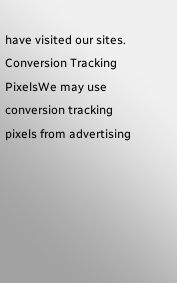have visited our sites.
Conversion Tracking PixelsWe may use conversion tracking pixels from advertising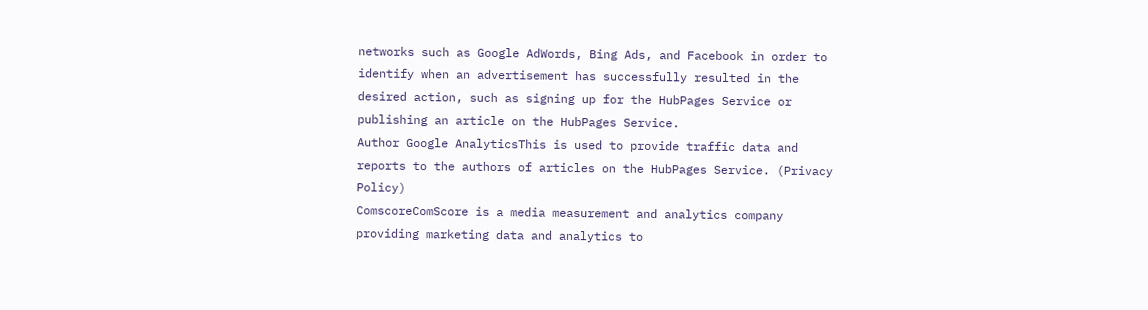networks such as Google AdWords, Bing Ads, and Facebook in order to identify when an advertisement has successfully resulted in the desired action, such as signing up for the HubPages Service or publishing an article on the HubPages Service.
Author Google AnalyticsThis is used to provide traffic data and reports to the authors of articles on the HubPages Service. (Privacy Policy)
ComscoreComScore is a media measurement and analytics company providing marketing data and analytics to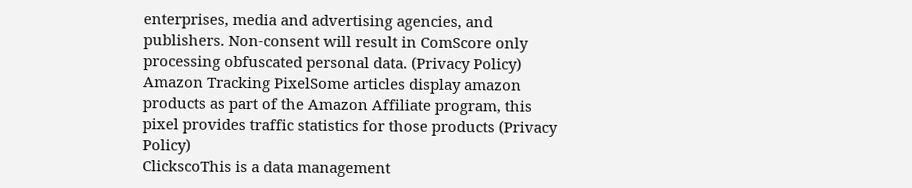enterprises, media and advertising agencies, and publishers. Non-consent will result in ComScore only processing obfuscated personal data. (Privacy Policy)
Amazon Tracking PixelSome articles display amazon products as part of the Amazon Affiliate program, this pixel provides traffic statistics for those products (Privacy Policy)
ClickscoThis is a data management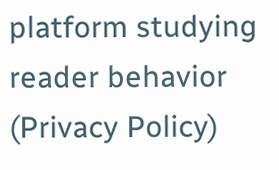platform studying reader behavior (Privacy Policy)